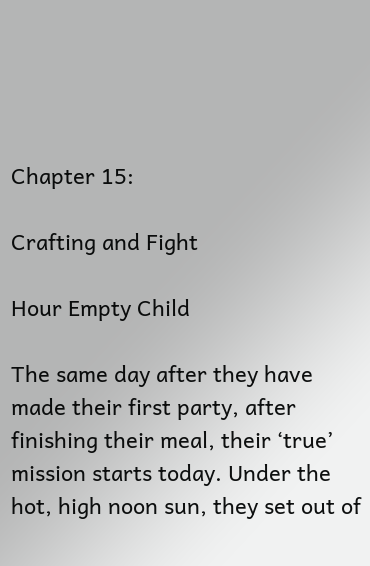Chapter 15:

Crafting and Fight

Hour Empty Child

The same day after they have made their first party, after finishing their meal, their ‘true’ mission starts today. Under the hot, high noon sun, they set out of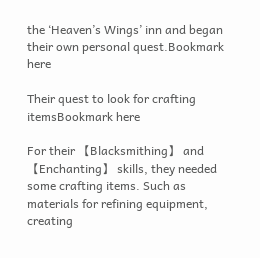the ‘Heaven’s Wings’ inn and began their own personal quest.Bookmark here

Their quest to look for crafting itemsBookmark here

For their 【Blacksmithing】 and 【Enchanting】 skills, they needed some crafting items. Such as materials for refining equipment, creating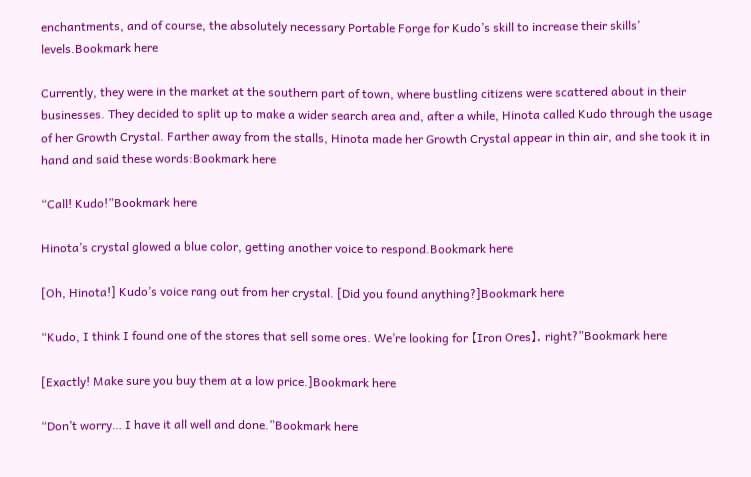enchantments, and of course, the absolutely necessary Portable Forge for Kudo’s skill to increase their skills’ levels.Bookmark here

Currently, they were in the market at the southern part of town, where bustling citizens were scattered about in their businesses. They decided to split up to make a wider search area and, after a while, Hinota called Kudo through the usage of her Growth Crystal. Farther away from the stalls, Hinota made her Growth Crystal appear in thin air, and she took it in hand and said these words:Bookmark here

“Call! Kudo!”Bookmark here

Hinota’s crystal glowed a blue color, getting another voice to respond.Bookmark here

[Oh, Hinota!] Kudo’s voice rang out from her crystal. [Did you found anything?]Bookmark here

“Kudo, I think I found one of the stores that sell some ores. We’re looking for 【Iron Ores】, right?”Bookmark here

[Exactly! Make sure you buy them at a low price.]Bookmark here

“Don’t worry… I have it all well and done.”Bookmark here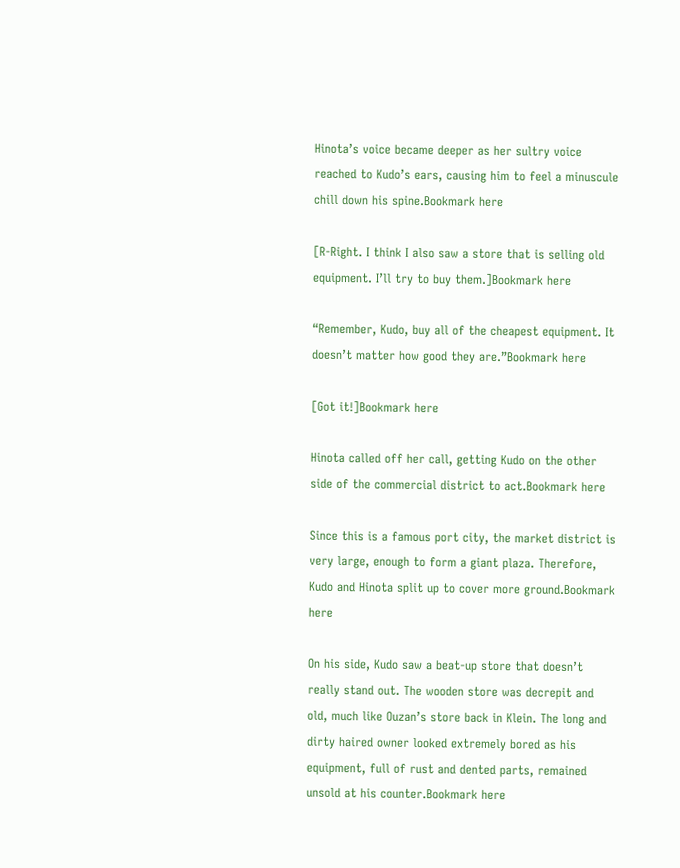Hinota’s voice became deeper as her sultry voice reached to Kudo’s ears, causing him to feel a minuscule chill down his spine.Bookmark here

[R-Right. I think I also saw a store that is selling old equipment. I’ll try to buy them.]Bookmark here

“Remember, Kudo, buy all of the cheapest equipment. It doesn’t matter how good they are.”Bookmark here

[Got it!]Bookmark here

Hinota called off her call, getting Kudo on the other side of the commercial district to act.Bookmark here

Since this is a famous port city, the market district is very large, enough to form a giant plaza. Therefore, Kudo and Hinota split up to cover more ground.Bookmark here

On his side, Kudo saw a beat-up store that doesn’t really stand out. The wooden store was decrepit and old, much like Ouzan’s store back in Klein. The long and dirty haired owner looked extremely bored as his equipment, full of rust and dented parts, remained unsold at his counter.Bookmark here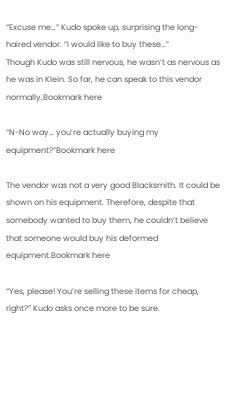“Excuse me…” Kudo spoke up, surprising the long-haired vendor. “I would like to buy these…”
Though Kudo was still nervous, he wasn’t as nervous as he was in Klein. So far, he can speak to this vendor normally.Bookmark here

“N-No way… you’re actually buying my equipment?”Bookmark here

The vendor was not a very good Blacksmith. It could be shown on his equipment. Therefore, despite that somebody wanted to buy them, he couldn’t believe that someone would buy his deformed equipment.Bookmark here

“Yes, please! You’re selling these items for cheap, right?” Kudo asks once more to be sure.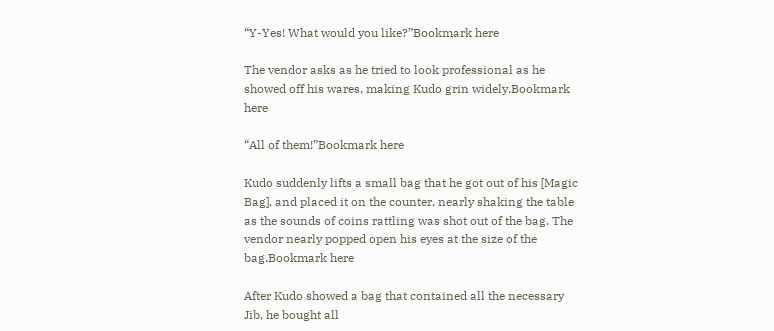“Y-Yes! What would you like?”Bookmark here

The vendor asks as he tried to look professional as he showed off his wares, making Kudo grin widely.Bookmark here

“All of them!”Bookmark here

Kudo suddenly lifts a small bag that he got out of his [Magic Bag], and placed it on the counter, nearly shaking the table as the sounds of coins rattling was shot out of the bag. The vendor nearly popped open his eyes at the size of the bag.Bookmark here

After Kudo showed a bag that contained all the necessary Jib, he bought all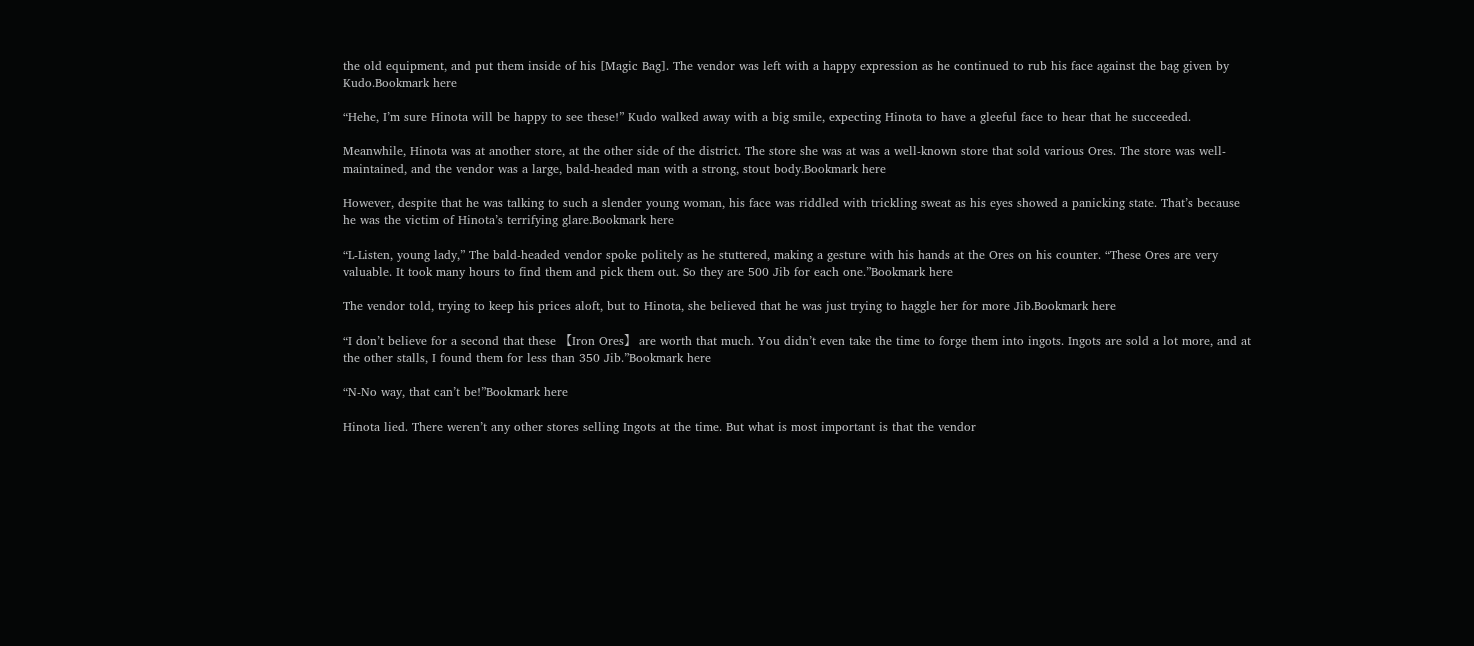the old equipment, and put them inside of his [Magic Bag]. The vendor was left with a happy expression as he continued to rub his face against the bag given by Kudo.Bookmark here

“Hehe, I’m sure Hinota will be happy to see these!” Kudo walked away with a big smile, expecting Hinota to have a gleeful face to hear that he succeeded.

Meanwhile, Hinota was at another store, at the other side of the district. The store she was at was a well-known store that sold various Ores. The store was well-maintained, and the vendor was a large, bald-headed man with a strong, stout body.Bookmark here

However, despite that he was talking to such a slender young woman, his face was riddled with trickling sweat as his eyes showed a panicking state. That’s because he was the victim of Hinota’s terrifying glare.Bookmark here

“L-Listen, young lady,” The bald-headed vendor spoke politely as he stuttered, making a gesture with his hands at the Ores on his counter. “These Ores are very valuable. It took many hours to find them and pick them out. So they are 500 Jib for each one.”Bookmark here

The vendor told, trying to keep his prices aloft, but to Hinota, she believed that he was just trying to haggle her for more Jib.Bookmark here

“I don’t believe for a second that these 【Iron Ores】 are worth that much. You didn’t even take the time to forge them into ingots. Ingots are sold a lot more, and at the other stalls, I found them for less than 350 Jib.”Bookmark here

“N-No way, that can’t be!”Bookmark here

Hinota lied. There weren’t any other stores selling Ingots at the time. But what is most important is that the vendor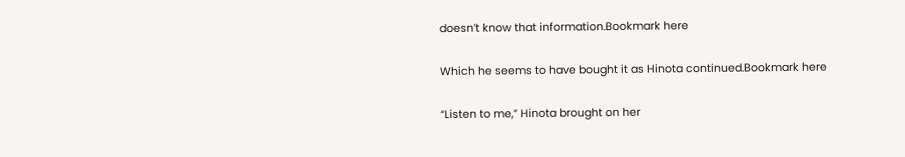doesn’t know that information.Bookmark here

Which he seems to have bought it as Hinota continued.Bookmark here

“Listen to me,” Hinota brought on her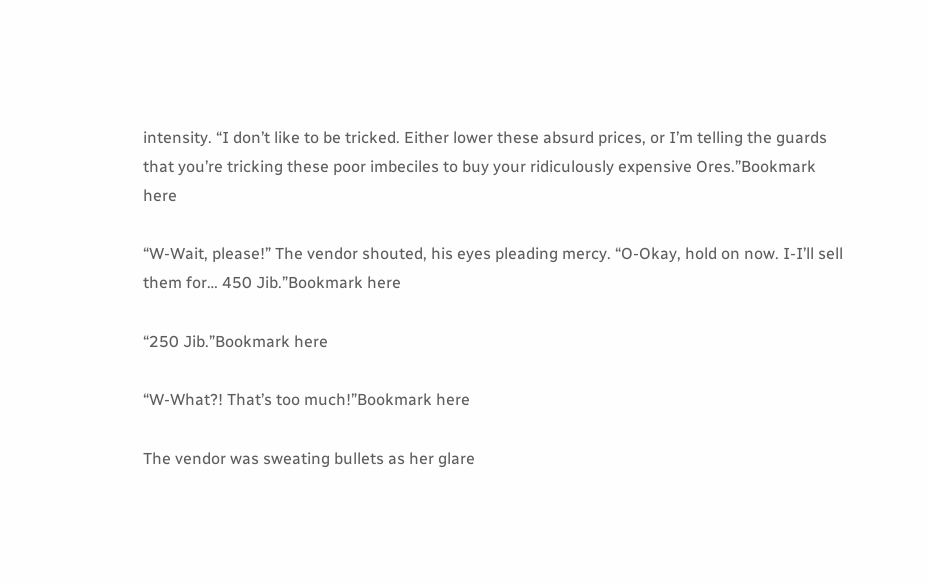intensity. “I don’t like to be tricked. Either lower these absurd prices, or I’m telling the guards that you’re tricking these poor imbeciles to buy your ridiculously expensive Ores.”Bookmark here

“W-Wait, please!” The vendor shouted, his eyes pleading mercy. “O-Okay, hold on now. I-I’ll sell them for… 450 Jib.”Bookmark here

“250 Jib.”Bookmark here

“W-What?! That’s too much!”Bookmark here

The vendor was sweating bullets as her glare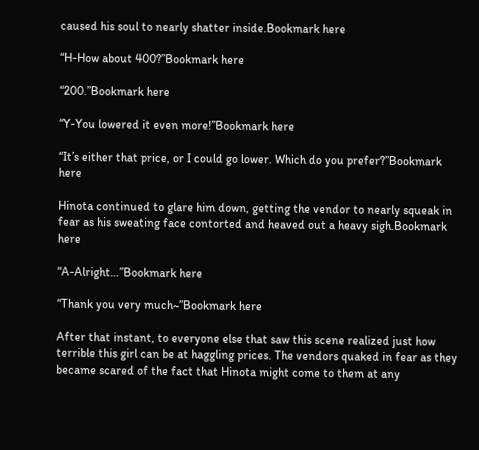caused his soul to nearly shatter inside.Bookmark here

“H-How about 400?”Bookmark here

“200.”Bookmark here

“Y-You lowered it even more!”Bookmark here

“It’s either that price, or I could go lower. Which do you prefer?”Bookmark here

Hinota continued to glare him down, getting the vendor to nearly squeak in fear as his sweating face contorted and heaved out a heavy sigh.Bookmark here

“A-Alright…”Bookmark here

“Thank you very much~”Bookmark here

After that instant, to everyone else that saw this scene realized just how terrible this girl can be at haggling prices. The vendors quaked in fear as they became scared of the fact that Hinota might come to them at any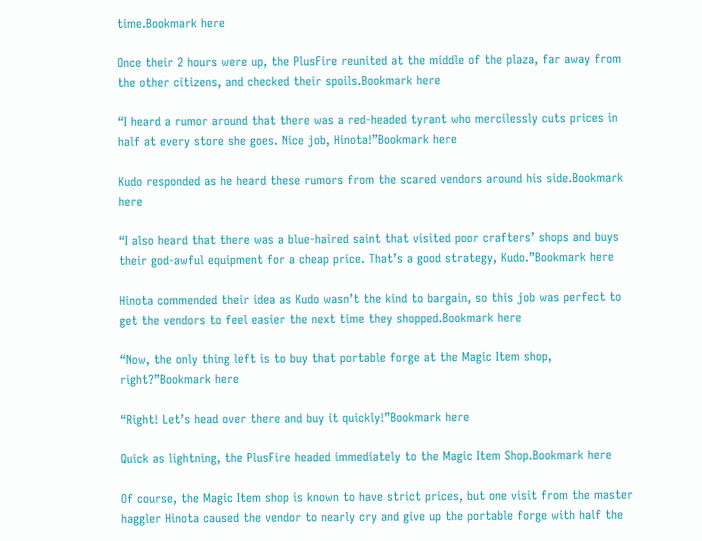time.Bookmark here

Once their 2 hours were up, the PlusFire reunited at the middle of the plaza, far away from the other citizens, and checked their spoils.Bookmark here

“I heard a rumor around that there was a red-headed tyrant who mercilessly cuts prices in half at every store she goes. Nice job, Hinota!”Bookmark here

Kudo responded as he heard these rumors from the scared vendors around his side.Bookmark here

“I also heard that there was a blue-haired saint that visited poor crafters’ shops and buys their god-awful equipment for a cheap price. That’s a good strategy, Kudo.”Bookmark here

Hinota commended their idea as Kudo wasn’t the kind to bargain, so this job was perfect to get the vendors to feel easier the next time they shopped.Bookmark here

“Now, the only thing left is to buy that portable forge at the Magic Item shop, right?”Bookmark here

“Right! Let’s head over there and buy it quickly!”Bookmark here

Quick as lightning, the PlusFire headed immediately to the Magic Item Shop.Bookmark here

Of course, the Magic Item shop is known to have strict prices, but one visit from the master haggler Hinota caused the vendor to nearly cry and give up the portable forge with half the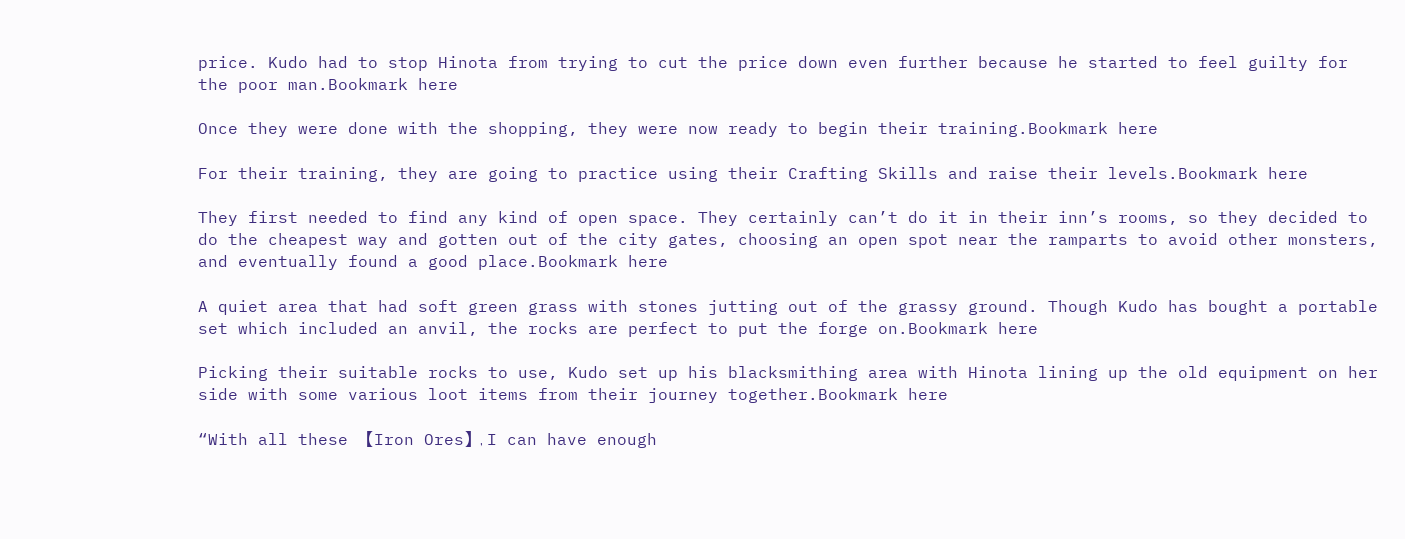price. Kudo had to stop Hinota from trying to cut the price down even further because he started to feel guilty for the poor man.Bookmark here

Once they were done with the shopping, they were now ready to begin their training.Bookmark here

For their training, they are going to practice using their Crafting Skills and raise their levels.Bookmark here

They first needed to find any kind of open space. They certainly can’t do it in their inn’s rooms, so they decided to do the cheapest way and gotten out of the city gates, choosing an open spot near the ramparts to avoid other monsters, and eventually found a good place.Bookmark here

A quiet area that had soft green grass with stones jutting out of the grassy ground. Though Kudo has bought a portable set which included an anvil, the rocks are perfect to put the forge on.Bookmark here

Picking their suitable rocks to use, Kudo set up his blacksmithing area with Hinota lining up the old equipment on her side with some various loot items from their journey together.Bookmark here

“With all these 【Iron Ores】, I can have enough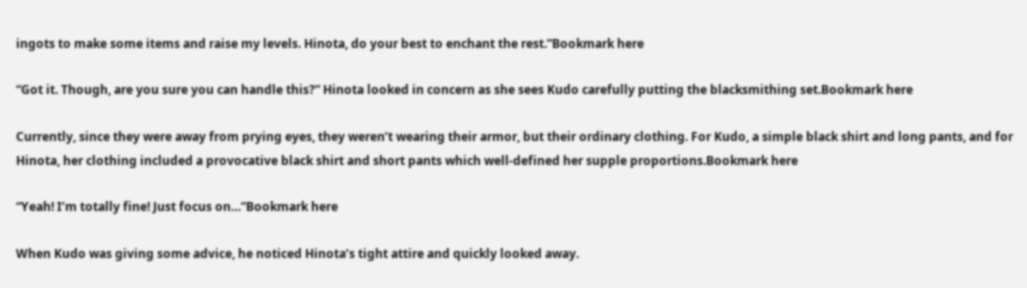ingots to make some items and raise my levels. Hinota, do your best to enchant the rest.”Bookmark here

“Got it. Though, are you sure you can handle this?” Hinota looked in concern as she sees Kudo carefully putting the blacksmithing set.Bookmark here

Currently, since they were away from prying eyes, they weren’t wearing their armor, but their ordinary clothing. For Kudo, a simple black shirt and long pants, and for Hinota, her clothing included a provocative black shirt and short pants which well-defined her supple proportions.Bookmark here

“Yeah! I’m totally fine! Just focus on…”Bookmark here

When Kudo was giving some advice, he noticed Hinota’s tight attire and quickly looked away.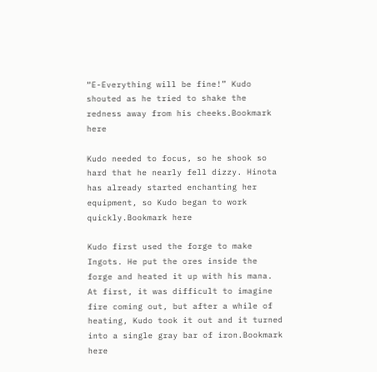“E-Everything will be fine!” Kudo shouted as he tried to shake the redness away from his cheeks.Bookmark here

Kudo needed to focus, so he shook so hard that he nearly fell dizzy. Hinota has already started enchanting her equipment, so Kudo began to work quickly.Bookmark here

Kudo first used the forge to make Ingots. He put the ores inside the forge and heated it up with his mana. At first, it was difficult to imagine fire coming out, but after a while of heating, Kudo took it out and it turned into a single gray bar of iron.Bookmark here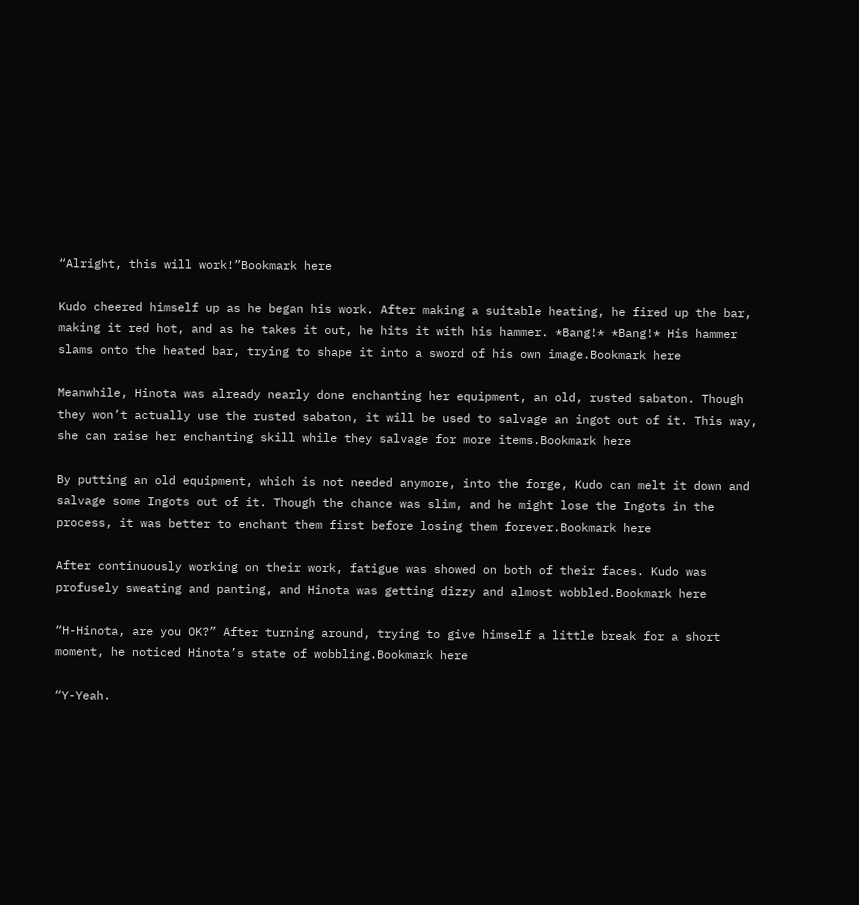“Alright, this will work!”Bookmark here

Kudo cheered himself up as he began his work. After making a suitable heating, he fired up the bar, making it red hot, and as he takes it out, he hits it with his hammer. *Bang!* *Bang!* His hammer slams onto the heated bar, trying to shape it into a sword of his own image.Bookmark here

Meanwhile, Hinota was already nearly done enchanting her equipment, an old, rusted sabaton. Though they won’t actually use the rusted sabaton, it will be used to salvage an ingot out of it. This way, she can raise her enchanting skill while they salvage for more items.Bookmark here

By putting an old equipment, which is not needed anymore, into the forge, Kudo can melt it down and salvage some Ingots out of it. Though the chance was slim, and he might lose the Ingots in the process, it was better to enchant them first before losing them forever.Bookmark here

After continuously working on their work, fatigue was showed on both of their faces. Kudo was profusely sweating and panting, and Hinota was getting dizzy and almost wobbled.Bookmark here

“H-Hinota, are you OK?” After turning around, trying to give himself a little break for a short moment, he noticed Hinota’s state of wobbling.Bookmark here

“Y-Yeah.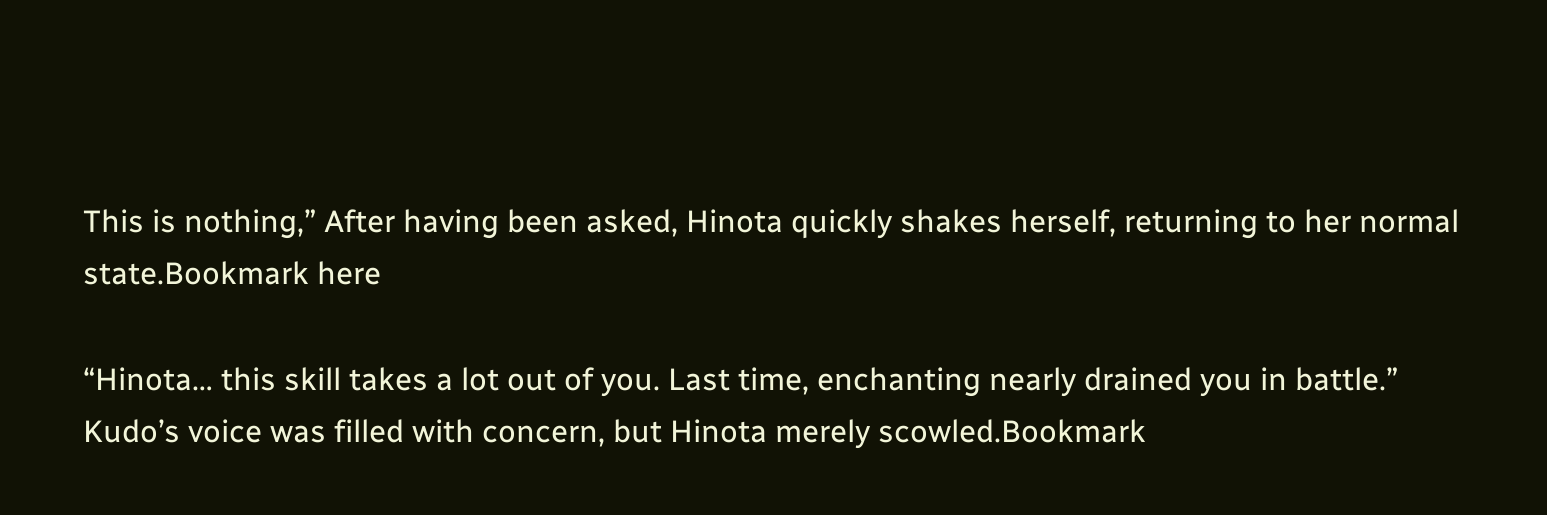This is nothing,” After having been asked, Hinota quickly shakes herself, returning to her normal state.Bookmark here

“Hinota… this skill takes a lot out of you. Last time, enchanting nearly drained you in battle.”
Kudo’s voice was filled with concern, but Hinota merely scowled.Bookmark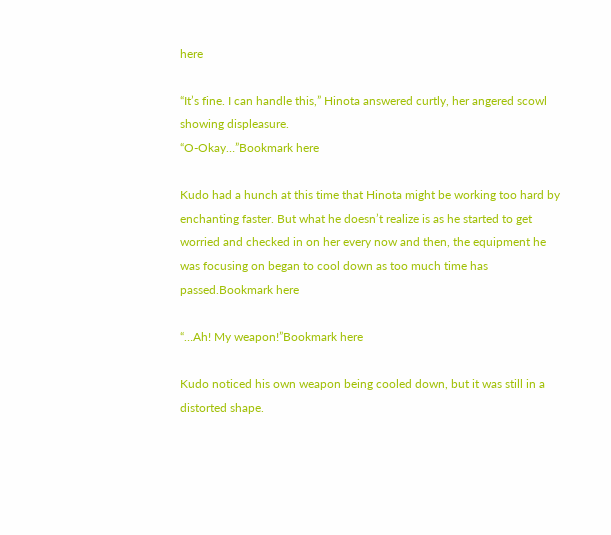here

“It’s fine. I can handle this,” Hinota answered curtly, her angered scowl showing displeasure.
“O-Okay…”Bookmark here

Kudo had a hunch at this time that Hinota might be working too hard by enchanting faster. But what he doesn’t realize is as he started to get worried and checked in on her every now and then, the equipment he was focusing on began to cool down as too much time has passed.Bookmark here

“…Ah! My weapon!”Bookmark here

Kudo noticed his own weapon being cooled down, but it was still in a distorted shape.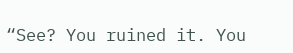“See? You ruined it. You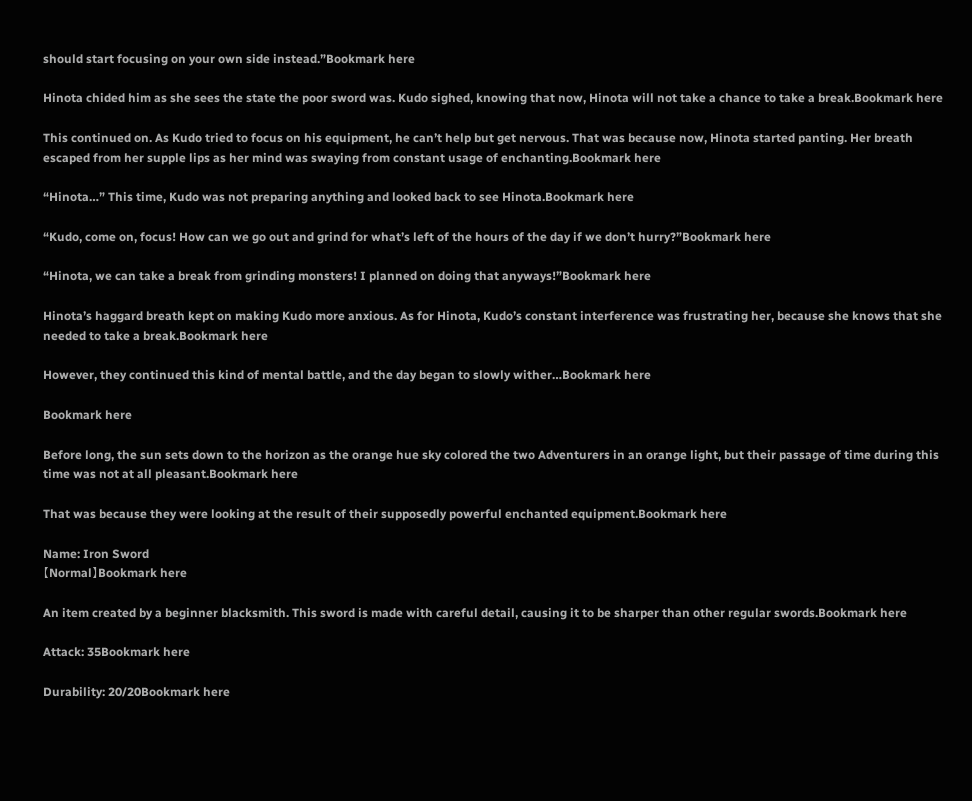should start focusing on your own side instead.”Bookmark here

Hinota chided him as she sees the state the poor sword was. Kudo sighed, knowing that now, Hinota will not take a chance to take a break.Bookmark here

This continued on. As Kudo tried to focus on his equipment, he can’t help but get nervous. That was because now, Hinota started panting. Her breath escaped from her supple lips as her mind was swaying from constant usage of enchanting.Bookmark here

“Hinota…” This time, Kudo was not preparing anything and looked back to see Hinota.Bookmark here

“Kudo, come on, focus! How can we go out and grind for what’s left of the hours of the day if we don’t hurry?”Bookmark here

“Hinota, we can take a break from grinding monsters! I planned on doing that anyways!”Bookmark here

Hinota’s haggard breath kept on making Kudo more anxious. As for Hinota, Kudo’s constant interference was frustrating her, because she knows that she needed to take a break.Bookmark here

However, they continued this kind of mental battle, and the day began to slowly wither…Bookmark here

Bookmark here

Before long, the sun sets down to the horizon as the orange hue sky colored the two Adventurers in an orange light, but their passage of time during this time was not at all pleasant.Bookmark here

That was because they were looking at the result of their supposedly powerful enchanted equipment.Bookmark here

Name: Iron Sword
【Normal】Bookmark here

An item created by a beginner blacksmith. This sword is made with careful detail, causing it to be sharper than other regular swords.Bookmark here

Attack: 35Bookmark here

Durability: 20/20Bookmark here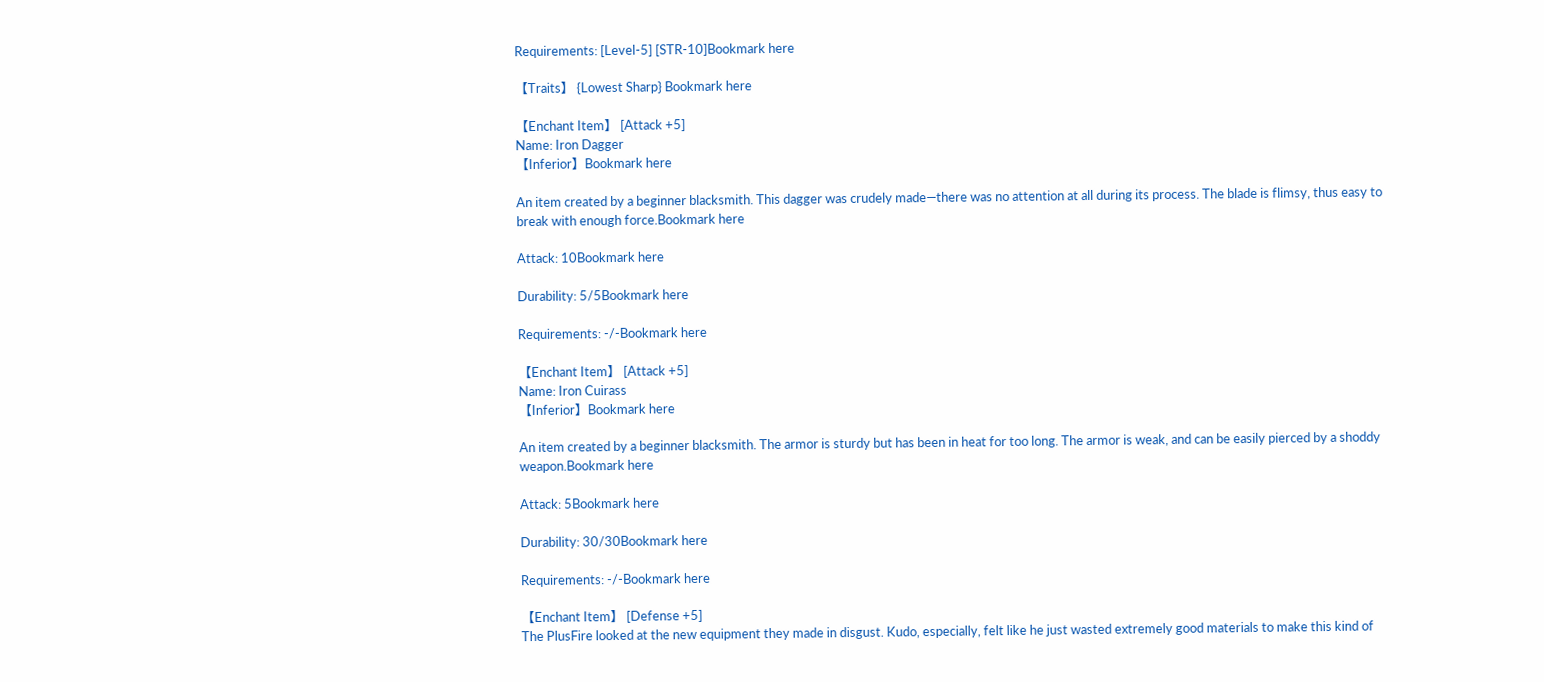Requirements: [Level-5] [STR-10]Bookmark here

【Traits】 {Lowest Sharp} Bookmark here

【Enchant Item】 [Attack +5]
Name: Iron Dagger
【Inferior】Bookmark here

An item created by a beginner blacksmith. This dagger was crudely made—there was no attention at all during its process. The blade is flimsy, thus easy to break with enough force.Bookmark here

Attack: 10Bookmark here

Durability: 5/5Bookmark here

Requirements: -/-Bookmark here

【Enchant Item】 [Attack +5]
Name: Iron Cuirass
【Inferior】Bookmark here

An item created by a beginner blacksmith. The armor is sturdy but has been in heat for too long. The armor is weak, and can be easily pierced by a shoddy weapon.Bookmark here

Attack: 5Bookmark here

Durability: 30/30Bookmark here

Requirements: -/-Bookmark here

【Enchant Item】 [Defense +5]
The PlusFire looked at the new equipment they made in disgust. Kudo, especially, felt like he just wasted extremely good materials to make this kind of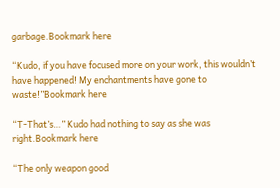garbage.Bookmark here

“Kudo, if you have focused more on your work, this wouldn’t have happened! My enchantments have gone to waste!”Bookmark here

“T-That’s…” Kudo had nothing to say as she was right.Bookmark here

“The only weapon good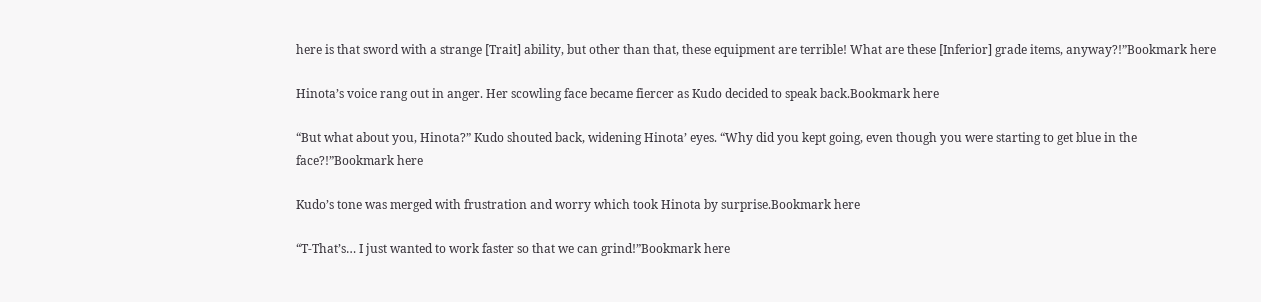here is that sword with a strange [Trait] ability, but other than that, these equipment are terrible! What are these [Inferior] grade items, anyway?!”Bookmark here

Hinota’s voice rang out in anger. Her scowling face became fiercer as Kudo decided to speak back.Bookmark here

“But what about you, Hinota?” Kudo shouted back, widening Hinota’ eyes. “Why did you kept going, even though you were starting to get blue in the face?!”Bookmark here

Kudo’s tone was merged with frustration and worry which took Hinota by surprise.Bookmark here

“T-That’s… I just wanted to work faster so that we can grind!”Bookmark here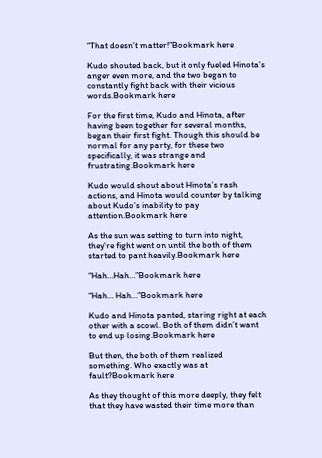“That doesn’t matter!”Bookmark here

Kudo shouted back, but it only fueled Hinota’s anger even more, and the two began to constantly fight back with their vicious words.Bookmark here

For the first time, Kudo and Hinota, after having been together for several months, began their first fight. Though this should be normal for any party, for these two specifically, it was strange and frustrating.Bookmark here

Kudo would shout about Hinota’s rash actions, and Hinota would counter by talking about Kudo’s inability to pay attention.Bookmark here

As the sun was setting to turn into night, they’re fight went on until the both of them started to pant heavily.Bookmark here

“Hah…Hah…”Bookmark here

“Hah… Hah…”Bookmark here

Kudo and Hinota panted, staring right at each other with a scowl. Both of them didn’t want to end up losing.Bookmark here

But then, the both of them realized something. Who exactly was at fault?Bookmark here

As they thought of this more deeply, they felt that they have wasted their time more than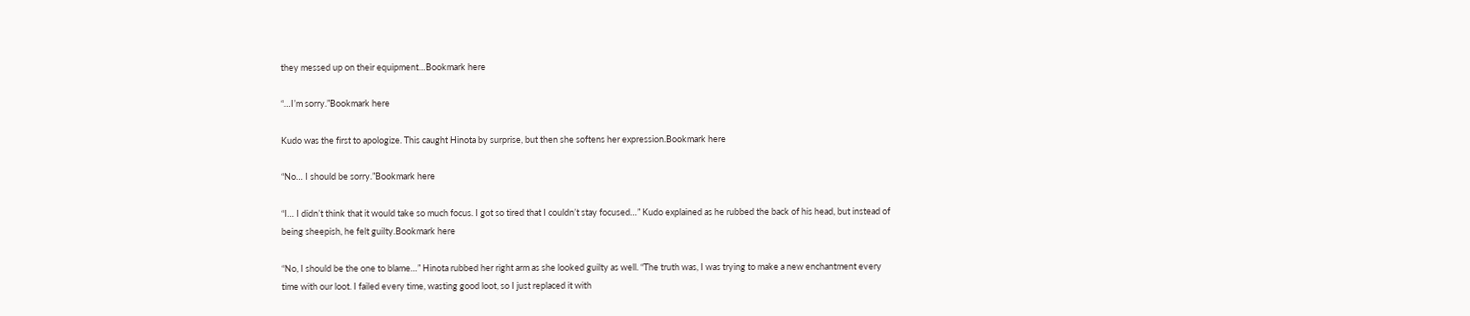they messed up on their equipment…Bookmark here

“…I’m sorry.”Bookmark here

Kudo was the first to apologize. This caught Hinota by surprise, but then she softens her expression.Bookmark here

“No… I should be sorry.”Bookmark here

“I… I didn’t think that it would take so much focus. I got so tired that I couldn’t stay focused…” Kudo explained as he rubbed the back of his head, but instead of being sheepish, he felt guilty.Bookmark here

“No, I should be the one to blame…” Hinota rubbed her right arm as she looked guilty as well. “The truth was, I was trying to make a new enchantment every time with our loot. I failed every time, wasting good loot, so I just replaced it with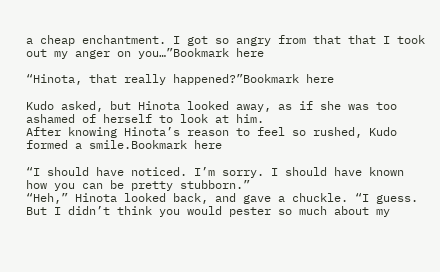a cheap enchantment. I got so angry from that that I took out my anger on you…”Bookmark here

“Hinota, that really happened?”Bookmark here

Kudo asked, but Hinota looked away, as if she was too ashamed of herself to look at him.
After knowing Hinota’s reason to feel so rushed, Kudo formed a smile.Bookmark here

“I should have noticed. I’m sorry. I should have known how you can be pretty stubborn.”
“Heh,” Hinota looked back, and gave a chuckle. “I guess. But I didn’t think you would pester so much about my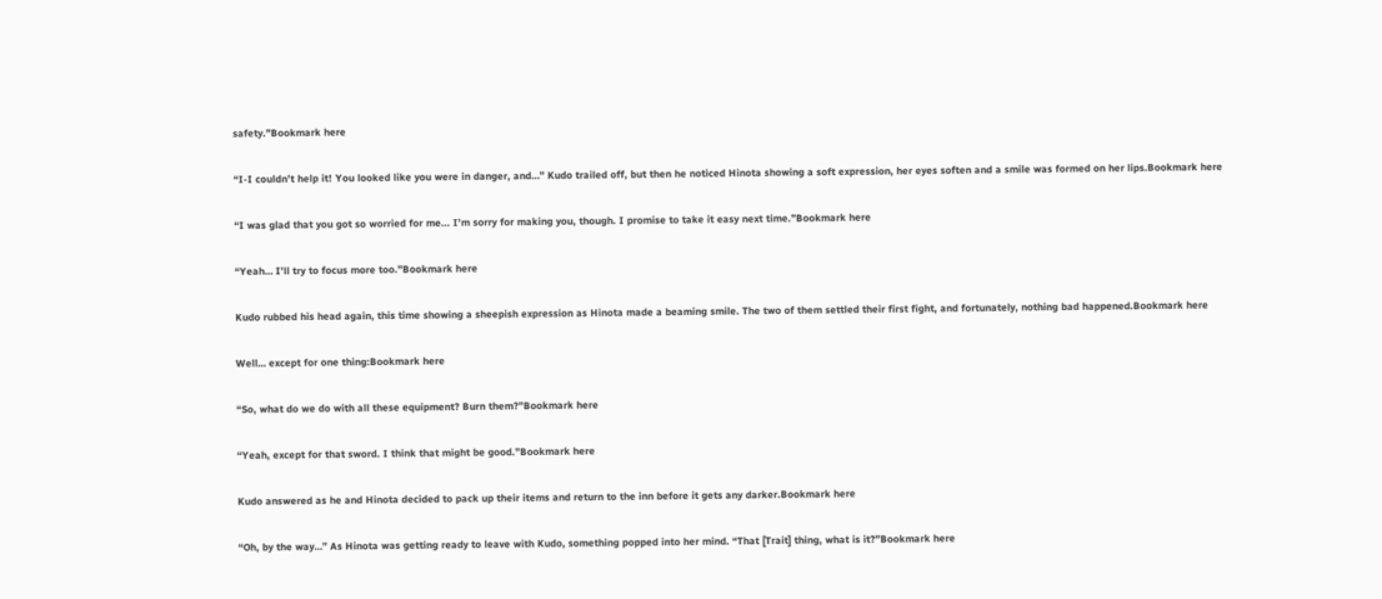safety.”Bookmark here

“I-I couldn’t help it! You looked like you were in danger, and…” Kudo trailed off, but then he noticed Hinota showing a soft expression, her eyes soften and a smile was formed on her lips.Bookmark here

“I was glad that you got so worried for me... I’m sorry for making you, though. I promise to take it easy next time.”Bookmark here

“Yeah… I’ll try to focus more too.”Bookmark here

Kudo rubbed his head again, this time showing a sheepish expression as Hinota made a beaming smile. The two of them settled their first fight, and fortunately, nothing bad happened.Bookmark here

Well… except for one thing:Bookmark here

“So, what do we do with all these equipment? Burn them?”Bookmark here

“Yeah, except for that sword. I think that might be good.”Bookmark here

Kudo answered as he and Hinota decided to pack up their items and return to the inn before it gets any darker.Bookmark here

“Oh, by the way…” As Hinota was getting ready to leave with Kudo, something popped into her mind. “That [Trait] thing, what is it?”Bookmark here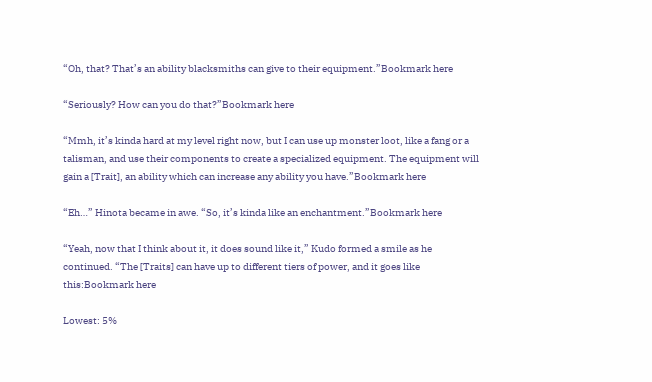“Oh, that? That’s an ability blacksmiths can give to their equipment.”Bookmark here

“Seriously? How can you do that?”Bookmark here

“Mmh, it’s kinda hard at my level right now, but I can use up monster loot, like a fang or a talisman, and use their components to create a specialized equipment. The equipment will gain a [Trait], an ability which can increase any ability you have.”Bookmark here

“Eh…” Hinota became in awe. “So, it’s kinda like an enchantment.”Bookmark here

“Yeah, now that I think about it, it does sound like it,” Kudo formed a smile as he continued. “The [Traits] can have up to different tiers of power, and it goes like this:Bookmark here

Lowest: 5%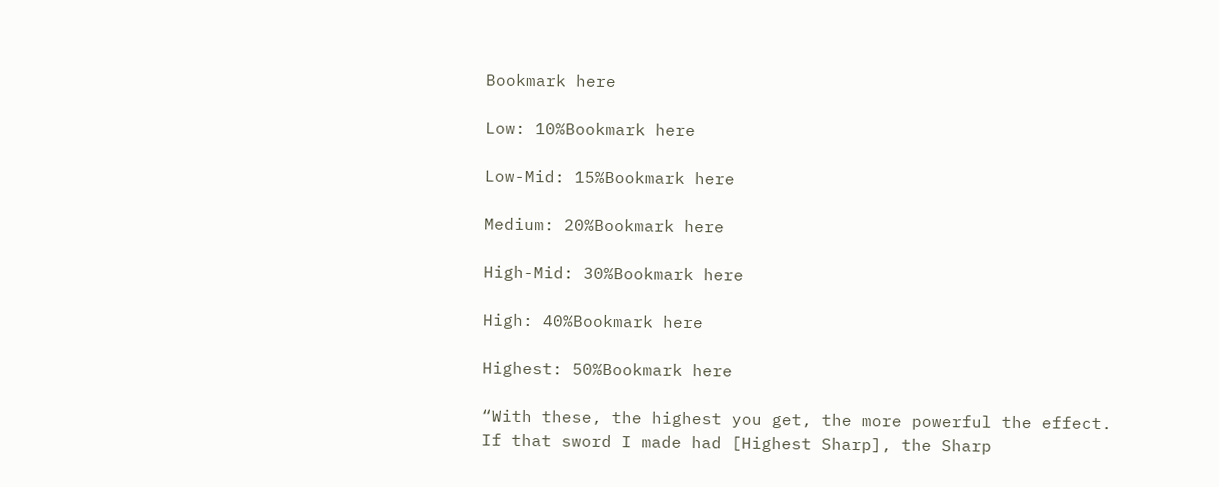Bookmark here

Low: 10%Bookmark here

Low-Mid: 15%Bookmark here

Medium: 20%Bookmark here

High-Mid: 30%Bookmark here

High: 40%Bookmark here

Highest: 50%Bookmark here

“With these, the highest you get, the more powerful the effect. If that sword I made had [Highest Sharp], the Sharp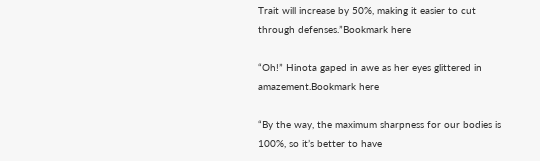Trait will increase by 50%, making it easier to cut through defenses.”Bookmark here

“Oh!” Hinota gaped in awe as her eyes glittered in amazement.Bookmark here

“By the way, the maximum sharpness for our bodies is 100%, so it’s better to have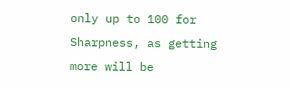only up to 100 for Sharpness, as getting more will be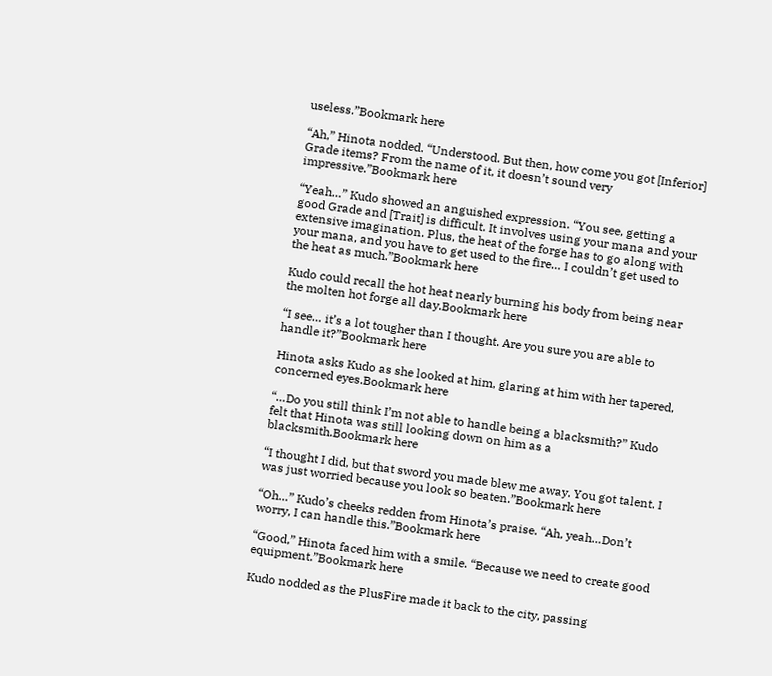useless.”Bookmark here

“Ah,” Hinota nodded. “Understood. But then, how come you got [Inferior] Grade items? From the name of it, it doesn’t sound very impressive.”Bookmark here

“Yeah…” Kudo showed an anguished expression. “You see, getting a good Grade and [Trait] is difficult. It involves using your mana and your extensive imagination. Plus, the heat of the forge has to go along with your mana, and you have to get used to the fire… I couldn’t get used to the heat as much.”Bookmark here

Kudo could recall the hot heat nearly burning his body from being near the molten hot forge all day.Bookmark here

“I see… it’s a lot tougher than I thought. Are you sure you are able to handle it?”Bookmark here

Hinota asks Kudo as she looked at him, glaring at him with her tapered, concerned eyes.Bookmark here

“…Do you still think I’m not able to handle being a blacksmith?” Kudo felt that Hinota was still looking down on him as a blacksmith.Bookmark here

“I thought I did, but that sword you made blew me away. You got talent. I was just worried because you look so beaten.”Bookmark here

“Oh…” Kudo’s cheeks redden from Hinota’s praise. “Ah, yeah…Don’t worry, I can handle this.”Bookmark here

“Good,” Hinota faced him with a smile. “Because we need to create good equipment.”Bookmark here

Kudo nodded as the PlusFire made it back to the city, passing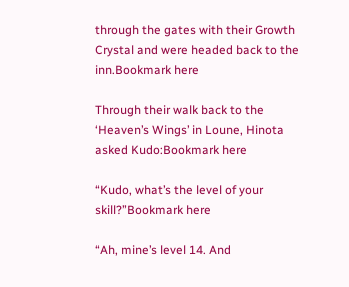through the gates with their Growth Crystal and were headed back to the inn.Bookmark here

Through their walk back to the ‘Heaven’s Wings’ in Loune, Hinota asked Kudo:Bookmark here

“Kudo, what’s the level of your skill?”Bookmark here

“Ah, mine’s level 14. And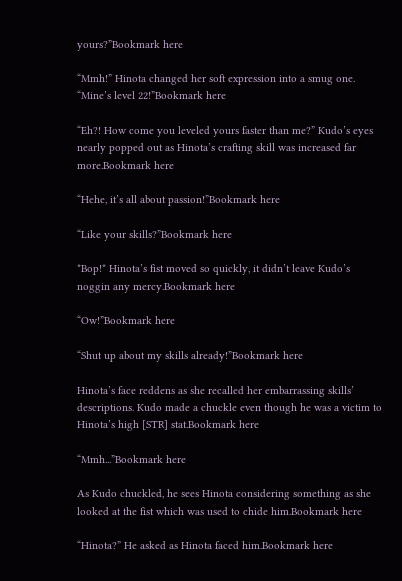yours?”Bookmark here

“Mmh!” Hinota changed her soft expression into a smug one. “Mine’s level 22!”Bookmark here

“Eh?! How come you leveled yours faster than me?” Kudo’s eyes nearly popped out as Hinota’s crafting skill was increased far more.Bookmark here

“Hehe, it’s all about passion!”Bookmark here

“Like your skills?”Bookmark here

*Bop!* Hinota’s fist moved so quickly, it didn’t leave Kudo’s noggin any mercy.Bookmark here

“Ow!”Bookmark here

“Shut up about my skills already!”Bookmark here

Hinota’s face reddens as she recalled her embarrassing skills’ descriptions. Kudo made a chuckle even though he was a victim to Hinota’s high [STR] stat.Bookmark here

“Mmh...”Bookmark here

As Kudo chuckled, he sees Hinota considering something as she looked at the fist which was used to chide him.Bookmark here

“Hinota?” He asked as Hinota faced him.Bookmark here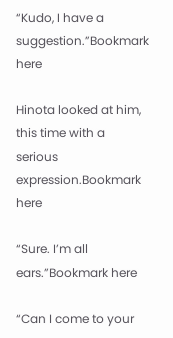“Kudo, I have a suggestion.”Bookmark here

Hinota looked at him, this time with a serious expression.Bookmark here

“Sure. I’m all ears.”Bookmark here

“Can I come to your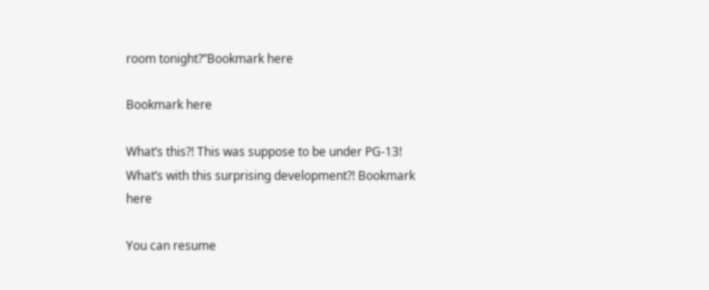room tonight?”Bookmark here

Bookmark here

What’s this?! This was suppose to be under PG-13! What’s with this surprising development?! Bookmark here

You can resume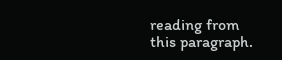reading from this paragraph.